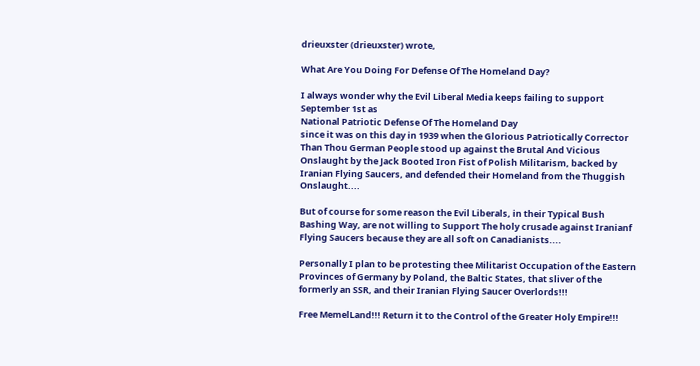drieuxster (drieuxster) wrote,

What Are You Doing For Defense Of The Homeland Day?

I always wonder why the Evil Liberal Media keeps failing to support September 1st as
National Patriotic Defense Of The Homeland Day
since it was on this day in 1939 when the Glorious Patriotically Corrector Than Thou German People stood up against the Brutal And Vicious Onslaught by the Jack Booted Iron Fist of Polish Militarism, backed by Iranian Flying Saucers, and defended their Homeland from the Thuggish Onslaught....

But of course for some reason the Evil Liberals, in their Typical Bush Bashing Way, are not willing to Support The holy crusade against Iranianf Flying Saucers because they are all soft on Canadianists....

Personally I plan to be protesting thee Militarist Occupation of the Eastern Provinces of Germany by Poland, the Baltic States, that sliver of the formerly an SSR, and their Iranian Flying Saucer Overlords!!!

Free MemelLand!!! Return it to the Control of the Greater Holy Empire!!!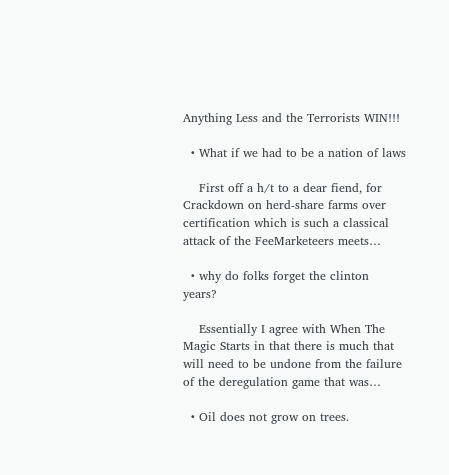Anything Less and the Terrorists WIN!!!

  • What if we had to be a nation of laws

    First off a h/t to a dear fiend, for Crackdown on herd-share farms over certification which is such a classical attack of the FeeMarketeers meets…

  • why do folks forget the clinton years?

    Essentially I agree with When The Magic Starts in that there is much that will need to be undone from the failure of the deregulation game that was…

  • Oil does not grow on trees.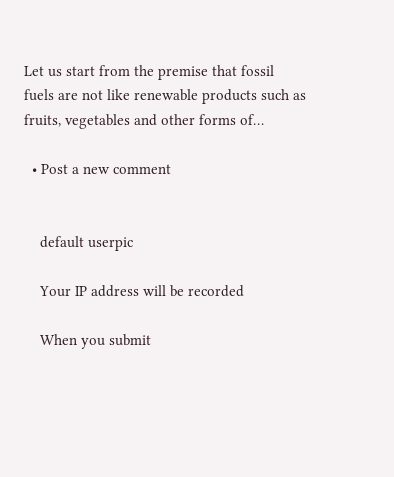Let us start from the premise that fossil fuels are not like renewable products such as fruits, vegetables and other forms of…

  • Post a new comment


    default userpic

    Your IP address will be recorded

    When you submit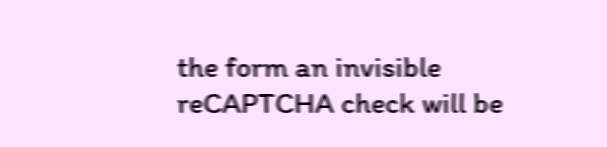the form an invisible reCAPTCHA check will be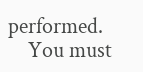performed.
    You must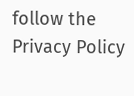follow the Privacy Policy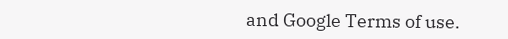and Google Terms of use.